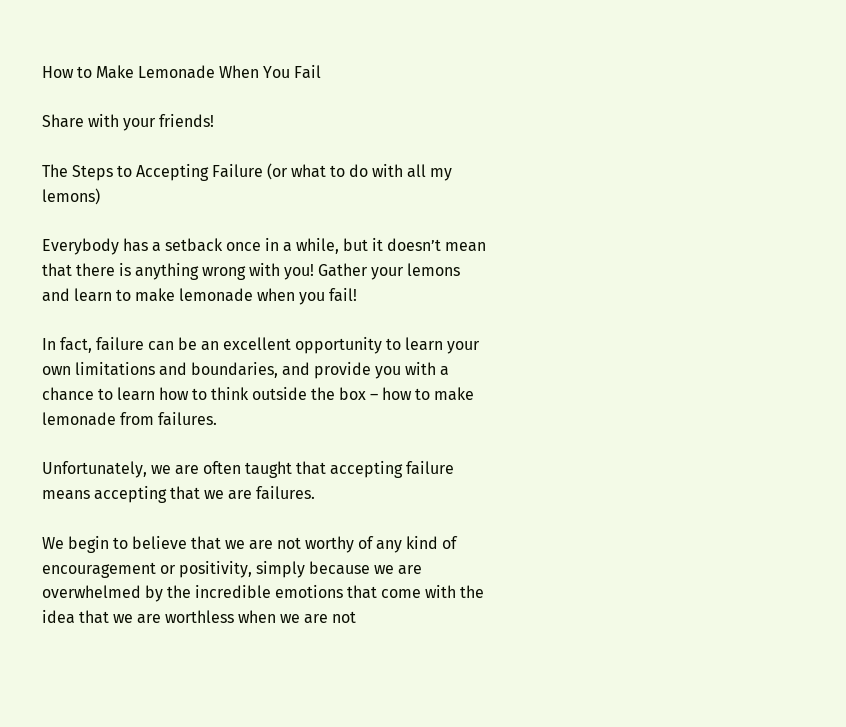How to Make Lemonade When You Fail

Share with your friends!

The Steps to Accepting Failure (or what to do with all my lemons)

Everybody has a setback once in a while, but it doesn’t mean that there is anything wrong with you! Gather your lemons and learn to make lemonade when you fail!

In fact, failure can be an excellent opportunity to learn your own limitations and boundaries, and provide you with a chance to learn how to think outside the box – how to make lemonade from failures.

Unfortunately, we are often taught that accepting failure means accepting that we are failures.

We begin to believe that we are not worthy of any kind of encouragement or positivity, simply because we are overwhelmed by the incredible emotions that come with the idea that we are worthless when we are not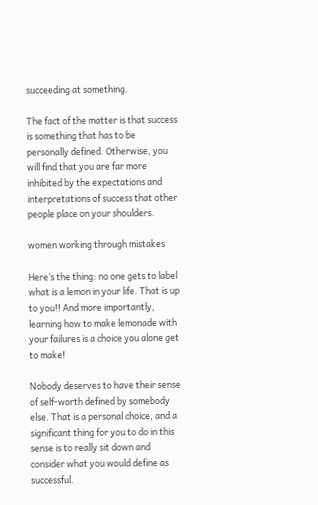succeeding at something.

The fact of the matter is that success is something that has to be personally defined. Otherwise, you will find that you are far more inhibited by the expectations and interpretations of success that other people place on your shoulders.

women working through mistakes

Here’s the thing: no one gets to label what is a lemon in your life. That is up to you!! And more importantly, learning how to make lemonade with your failures is a choice you alone get to make!

Nobody deserves to have their sense of self-worth defined by somebody else. That is a personal choice, and a significant thing for you to do in this sense is to really sit down and consider what you would define as successful.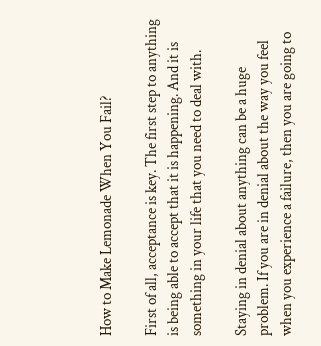How to Make Lemonade When You Fail?

First of all, acceptance is key. The first step to anything is being able to accept that it is happening. And it is something in your life that you need to deal with.

Staying in denial about anything can be a huge problem. If you are in denial about the way you feel when you experience a failure, then you are going to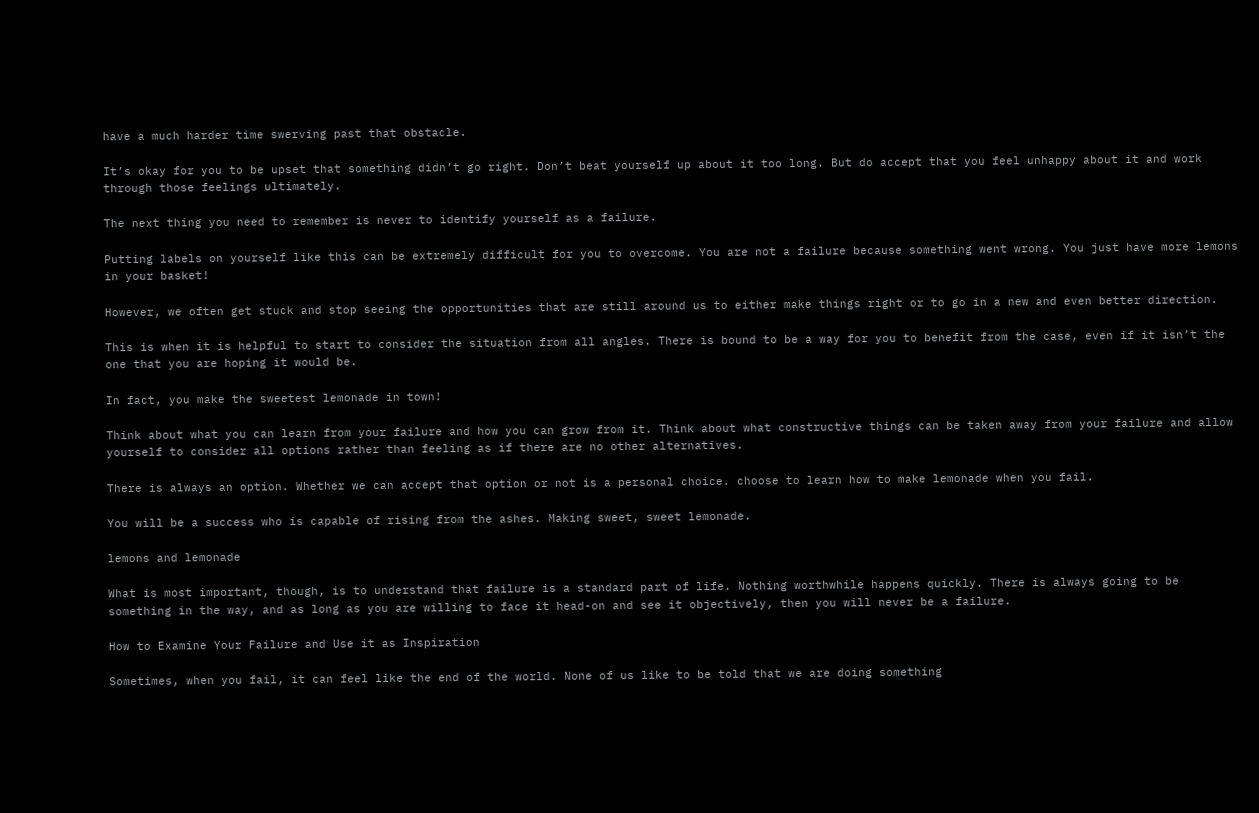have a much harder time swerving past that obstacle.

It’s okay for you to be upset that something didn’t go right. Don’t beat yourself up about it too long. But do accept that you feel unhappy about it and work through those feelings ultimately.

The next thing you need to remember is never to identify yourself as a failure.

Putting labels on yourself like this can be extremely difficult for you to overcome. You are not a failure because something went wrong. You just have more lemons in your basket!

However, we often get stuck and stop seeing the opportunities that are still around us to either make things right or to go in a new and even better direction.

This is when it is helpful to start to consider the situation from all angles. There is bound to be a way for you to benefit from the case, even if it isn’t the one that you are hoping it would be.

In fact, you make the sweetest lemonade in town!

Think about what you can learn from your failure and how you can grow from it. Think about what constructive things can be taken away from your failure and allow yourself to consider all options rather than feeling as if there are no other alternatives.

There is always an option. Whether we can accept that option or not is a personal choice. choose to learn how to make lemonade when you fail.

You will be a success who is capable of rising from the ashes. Making sweet, sweet lemonade.

lemons and lemonade

What is most important, though, is to understand that failure is a standard part of life. Nothing worthwhile happens quickly. There is always going to be something in the way, and as long as you are willing to face it head-on and see it objectively, then you will never be a failure.

How to Examine Your Failure and Use it as Inspiration

Sometimes, when you fail, it can feel like the end of the world. None of us like to be told that we are doing something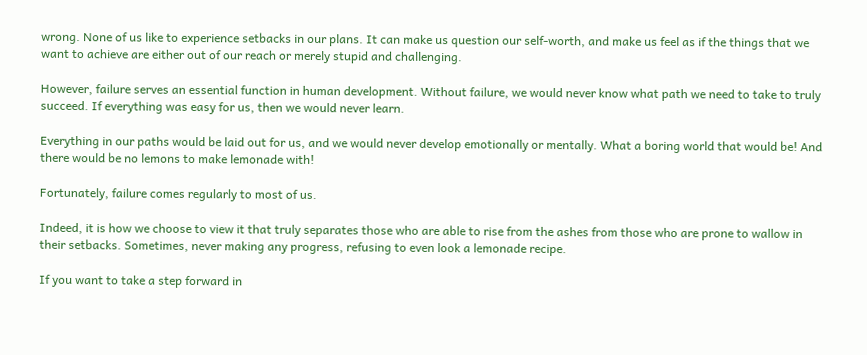wrong. None of us like to experience setbacks in our plans. It can make us question our self-worth, and make us feel as if the things that we want to achieve are either out of our reach or merely stupid and challenging.

However, failure serves an essential function in human development. Without failure, we would never know what path we need to take to truly succeed. If everything was easy for us, then we would never learn.

Everything in our paths would be laid out for us, and we would never develop emotionally or mentally. What a boring world that would be! And there would be no lemons to make lemonade with!

Fortunately, failure comes regularly to most of us.

Indeed, it is how we choose to view it that truly separates those who are able to rise from the ashes from those who are prone to wallow in their setbacks. Sometimes, never making any progress, refusing to even look a lemonade recipe.

If you want to take a step forward in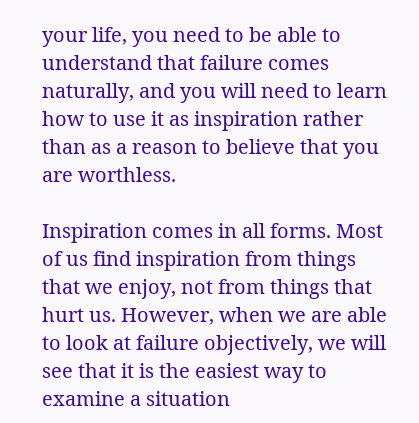your life, you need to be able to understand that failure comes naturally, and you will need to learn how to use it as inspiration rather than as a reason to believe that you are worthless.

Inspiration comes in all forms. Most of us find inspiration from things that we enjoy, not from things that hurt us. However, when we are able to look at failure objectively, we will see that it is the easiest way to examine a situation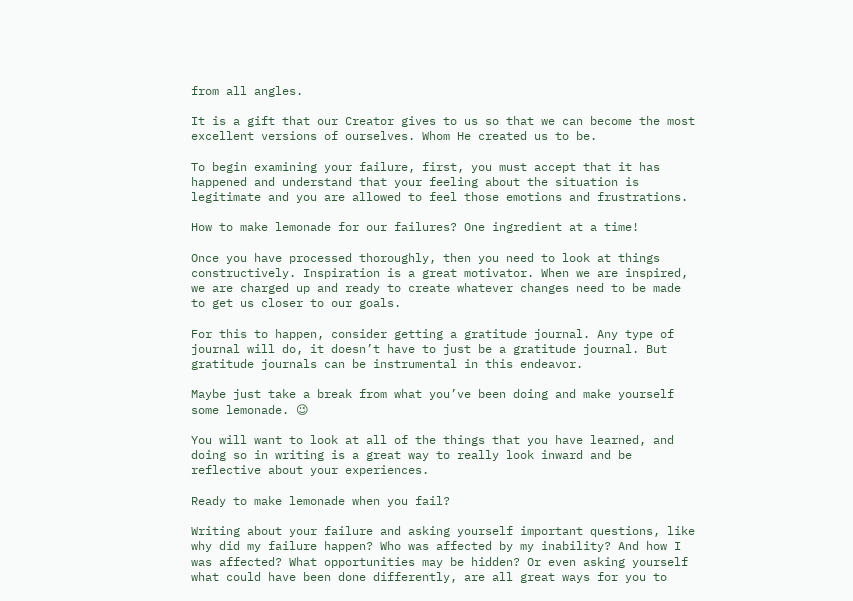from all angles.

It is a gift that our Creator gives to us so that we can become the most excellent versions of ourselves. Whom He created us to be.

To begin examining your failure, first, you must accept that it has happened and understand that your feeling about the situation is legitimate and you are allowed to feel those emotions and frustrations.

How to make lemonade for our failures? One ingredient at a time!

Once you have processed thoroughly, then you need to look at things constructively. Inspiration is a great motivator. When we are inspired, we are charged up and ready to create whatever changes need to be made to get us closer to our goals.

For this to happen, consider getting a gratitude journal. Any type of journal will do, it doesn’t have to just be a gratitude journal. But gratitude journals can be instrumental in this endeavor.

Maybe just take a break from what you’ve been doing and make yourself some lemonade. 😉

You will want to look at all of the things that you have learned, and doing so in writing is a great way to really look inward and be reflective about your experiences.

Ready to make lemonade when you fail?

Writing about your failure and asking yourself important questions, like why did my failure happen? Who was affected by my inability? And how I was affected? What opportunities may be hidden? Or even asking yourself what could have been done differently, are all great ways for you to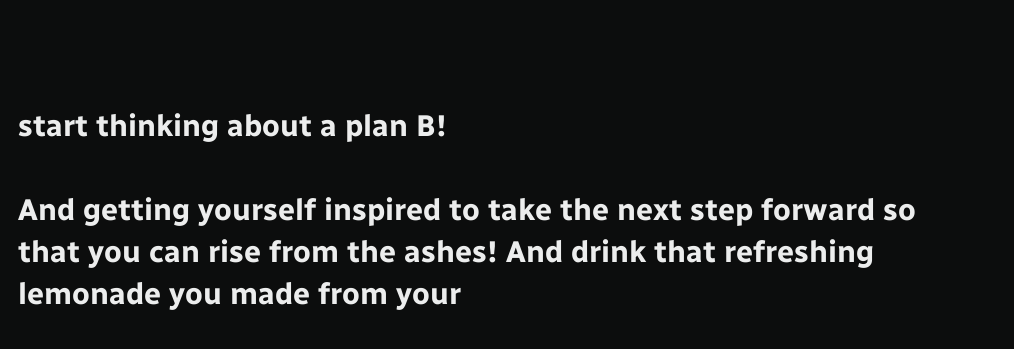start thinking about a plan B!

And getting yourself inspired to take the next step forward so that you can rise from the ashes! And drink that refreshing lemonade you made from your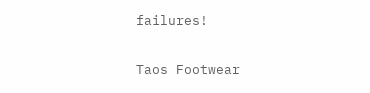failures!

Taos Footwear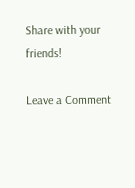Share with your friends!

Leave a Comment